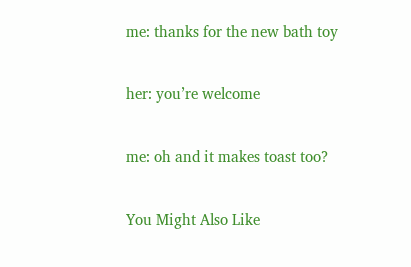me: thanks for the new bath toy

her: you’re welcome

me: oh and it makes toast too?

You Might Also Like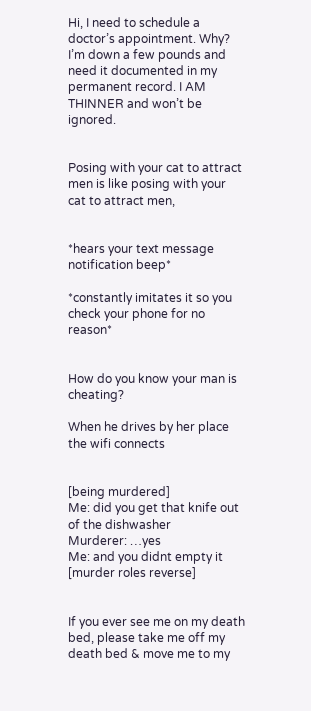Hi, I need to schedule a doctor’s appointment. Why? I’m down a few pounds and need it documented in my permanent record. I AM THINNER and won’t be ignored.


Posing with your cat to attract men is like posing with your cat to attract men,


*hears your text message notification beep*

*constantly imitates it so you check your phone for no reason*


How do you know your man is cheating?

When he drives by her place the wifi connects


[being murdered]
Me: did you get that knife out of the dishwasher
Murderer: …yes
Me: and you didnt empty it
[murder roles reverse]


If you ever see me on my death bed, please take me off my death bed & move me to my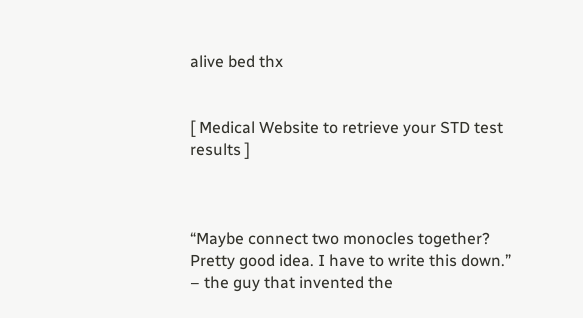alive bed thx


[ Medical Website to retrieve your STD test results ]



“Maybe connect two monocles together? Pretty good idea. I have to write this down.” – the guy that invented the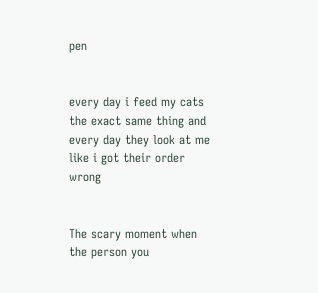pen


every day i feed my cats the exact same thing and every day they look at me like i got their order wrong


The scary moment when the person you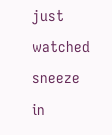just watched sneeze in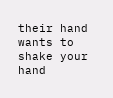their hand wants to shake your hand